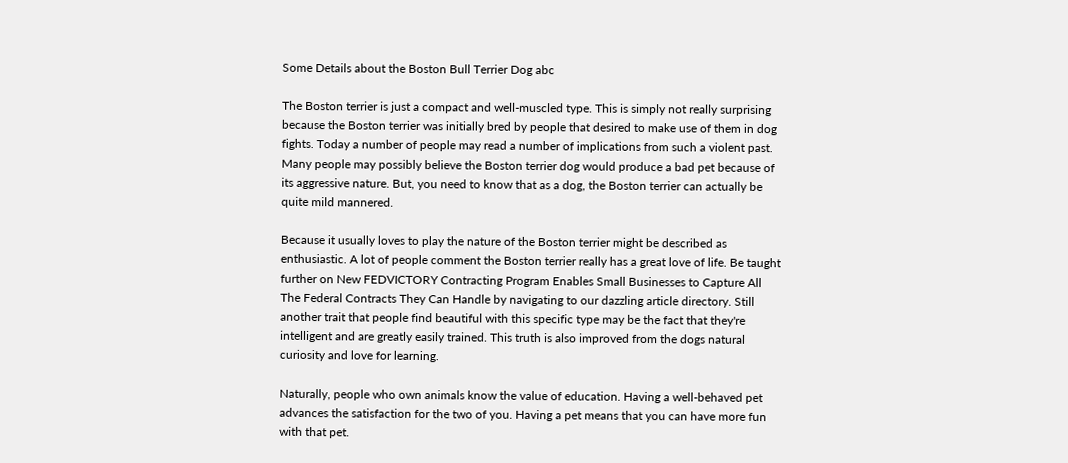Some Details about the Boston Bull Terrier Dog abc

The Boston terrier is just a compact and well-muscled type. This is simply not really surprising because the Boston terrier was initially bred by people that desired to make use of them in dog fights. Today a number of people may read a number of implications from such a violent past. Many people may possibly believe the Boston terrier dog would produce a bad pet because of its aggressive nature. But, you need to know that as a dog, the Boston terrier can actually be quite mild mannered.

Because it usually loves to play the nature of the Boston terrier might be described as enthusiastic. A lot of people comment the Boston terrier really has a great love of life. Be taught further on New FEDVICTORY Contracting Program Enables Small Businesses to Capture All The Federal Contracts They Can Handle by navigating to our dazzling article directory. Still another trait that people find beautiful with this specific type may be the fact that they're intelligent and are greatly easily trained. This truth is also improved from the dogs natural curiosity and love for learning.

Naturally, people who own animals know the value of education. Having a well-behaved pet advances the satisfaction for the two of you. Having a pet means that you can have more fun with that pet.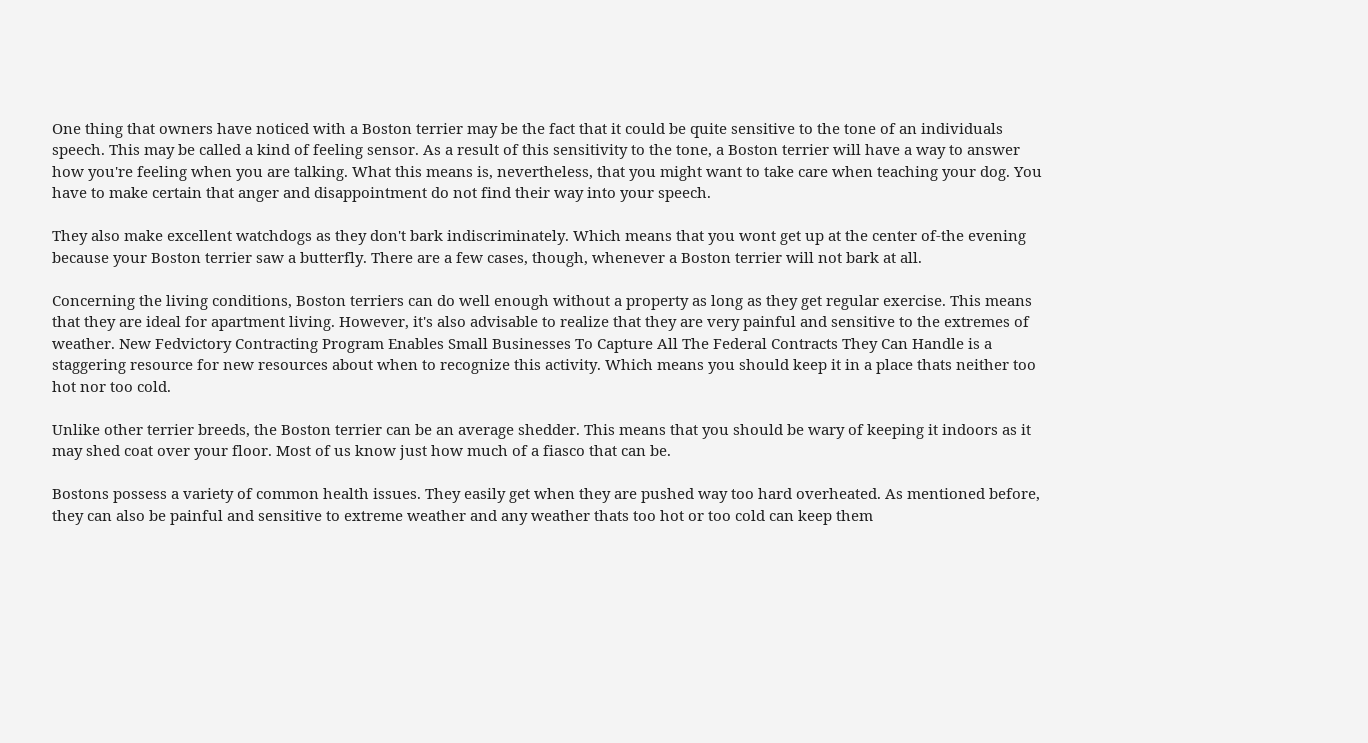One thing that owners have noticed with a Boston terrier may be the fact that it could be quite sensitive to the tone of an individuals speech. This may be called a kind of feeling sensor. As a result of this sensitivity to the tone, a Boston terrier will have a way to answer how you're feeling when you are talking. What this means is, nevertheless, that you might want to take care when teaching your dog. You have to make certain that anger and disappointment do not find their way into your speech.

They also make excellent watchdogs as they don't bark indiscriminately. Which means that you wont get up at the center of-the evening because your Boston terrier saw a butterfly. There are a few cases, though, whenever a Boston terrier will not bark at all.

Concerning the living conditions, Boston terriers can do well enough without a property as long as they get regular exercise. This means that they are ideal for apartment living. However, it's also advisable to realize that they are very painful and sensitive to the extremes of weather. New Fedvictory Contracting Program Enables Small Businesses To Capture All The Federal Contracts They Can Handle is a staggering resource for new resources about when to recognize this activity. Which means you should keep it in a place thats neither too hot nor too cold.

Unlike other terrier breeds, the Boston terrier can be an average shedder. This means that you should be wary of keeping it indoors as it may shed coat over your floor. Most of us know just how much of a fiasco that can be.

Bostons possess a variety of common health issues. They easily get when they are pushed way too hard overheated. As mentioned before, they can also be painful and sensitive to extreme weather and any weather thats too hot or too cold can keep them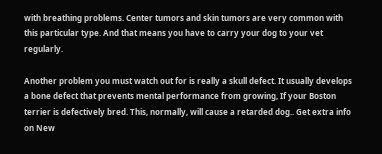with breathing problems. Center tumors and skin tumors are very common with this particular type. And that means you have to carry your dog to your vet regularly.

Another problem you must watch out for is really a skull defect. It usually develops a bone defect that prevents mental performance from growing, If your Boston terrier is defectively bred. This, normally, will cause a retarded dog.. Get extra info on New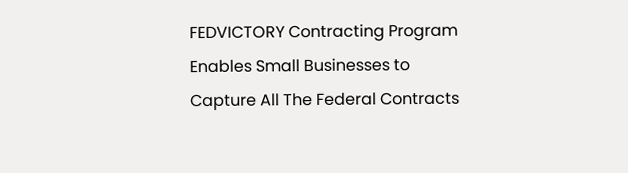FEDVICTORY Contracting Program Enables Small Businesses to Capture All The Federal Contracts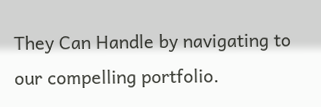They Can Handle by navigating to our compelling portfolio.